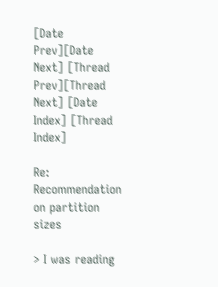[Date Prev][Date Next] [Thread Prev][Thread Next] [Date Index] [Thread Index]

Re: Recommendation on partition sizes

> I was reading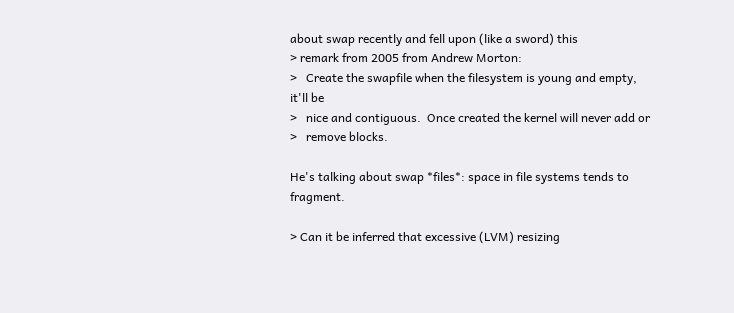about swap recently and fell upon (like a sword) this
> remark from 2005 from Andrew Morton:
>   Create the swapfile when the filesystem is young and empty, it'll be
>   nice and contiguous.  Once created the kernel will never add or
>   remove blocks.

He's talking about swap *files*: space in file systems tends to fragment.

> Can it be inferred that excessive (LVM) resizing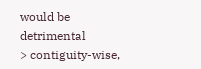would be detrimental
> contiguity-wise,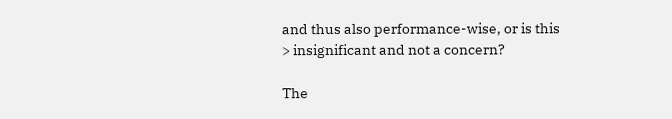and thus also performance-wise, or is this
> insignificant and not a concern?

The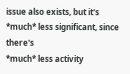issue also exists, but it's *much* less significant, since there's
*much* less activity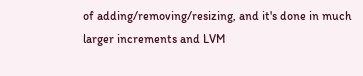of adding/removing/resizing, and it's done in much
larger increments and LVM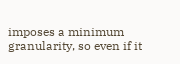imposes a minimum granularity, so even if it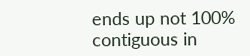ends up not 100% contiguous in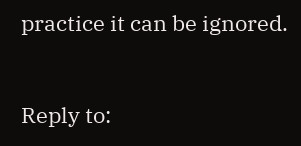practice it can be ignored.


Reply to: